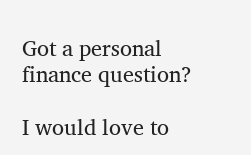Got a personal finance question?

I would love to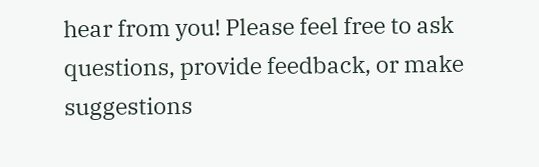hear from you! Please feel free to ask questions, provide feedback, or make suggestions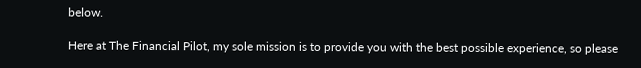below.

Here at The Financial Pilot, my sole mission is to provide you with the best possible experience, so please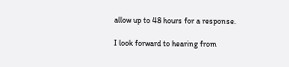allow up to 48 hours for a response.

I look forward to hearing from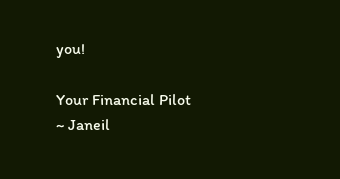you!

Your Financial Pilot
~ Janeil